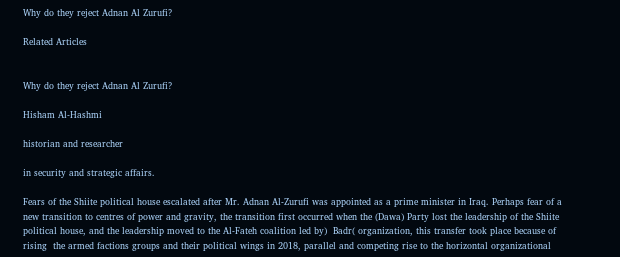Why do they reject Adnan Al Zurufi?

Related Articles


Why do they reject Adnan Al Zurufi?

Hisham Al-Hashmi

historian and researcher

in security and strategic affairs.

Fears of the Shiite political house escalated after Mr. Adnan Al-Zurufi was appointed as a prime minister in Iraq. Perhaps fear of a new transition to centres of power and gravity, the transition first occurred when the (Dawa) Party lost the leadership of the Shiite political house, and the leadership moved to the Al-Fateh coalition led by)  Badr( organization, this transfer took place because of rising  the armed factions groups and their political wings in 2018, parallel and competing rise to the horizontal organizational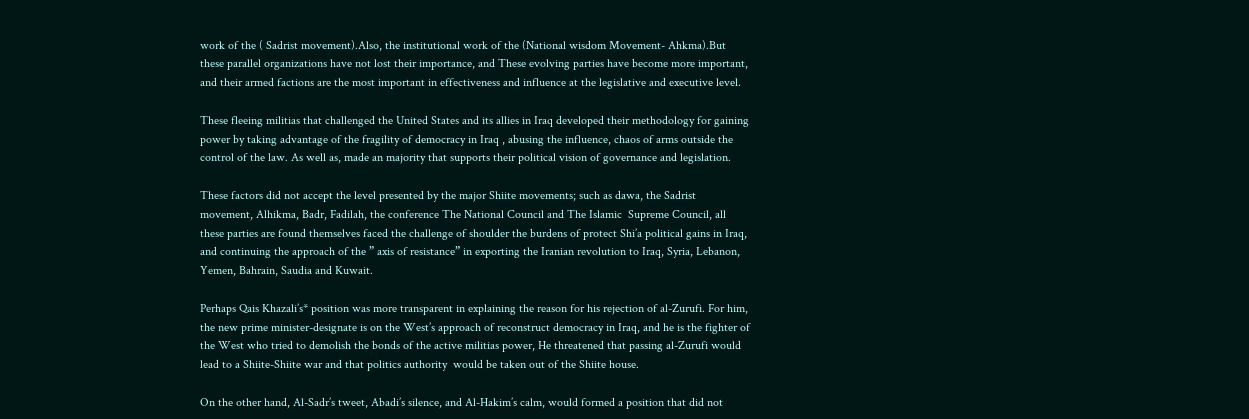work of the ( Sadrist movement).Also, the institutional work of the (National wisdom Movement- Ahkma).But these parallel organizations have not lost their importance, and These evolving parties have become more important, and their armed factions are the most important in effectiveness and influence at the legislative and executive level.

These fleeing militias that challenged the United States and its allies in Iraq developed their methodology for gaining power by taking advantage of the fragility of democracy in Iraq , abusing the influence, chaos of arms outside the control of the law. As well as, made an majority that supports their political vision of governance and legislation.

These factors did not accept the level presented by the major Shiite movements; such as dawa, the Sadrist movement, Alhikma, Badr, Fadilah, the conference The National Council and The Islamic  Supreme Council, all these parties are found themselves faced the challenge of shoulder the burdens of protect Shi’a political gains in Iraq, and continuing the approach of the ” axis of resistance” in exporting the Iranian revolution to Iraq, Syria, Lebanon, Yemen, Bahrain, Saudia and Kuwait.

Perhaps Qais Khazali’s* position was more transparent in explaining the reason for his rejection of al-Zurufi. For him, the new prime minister-designate is on the West’s approach of reconstruct democracy in Iraq, and he is the fighter of the West who tried to demolish the bonds of the active militias power, He threatened that passing al-Zurufi would lead to a Shiite-Shiite war and that politics authority  would be taken out of the Shiite house.

On the other hand, Al-Sadr’s tweet, Abadi’s silence, and Al-Hakim’s calm, would formed a position that did not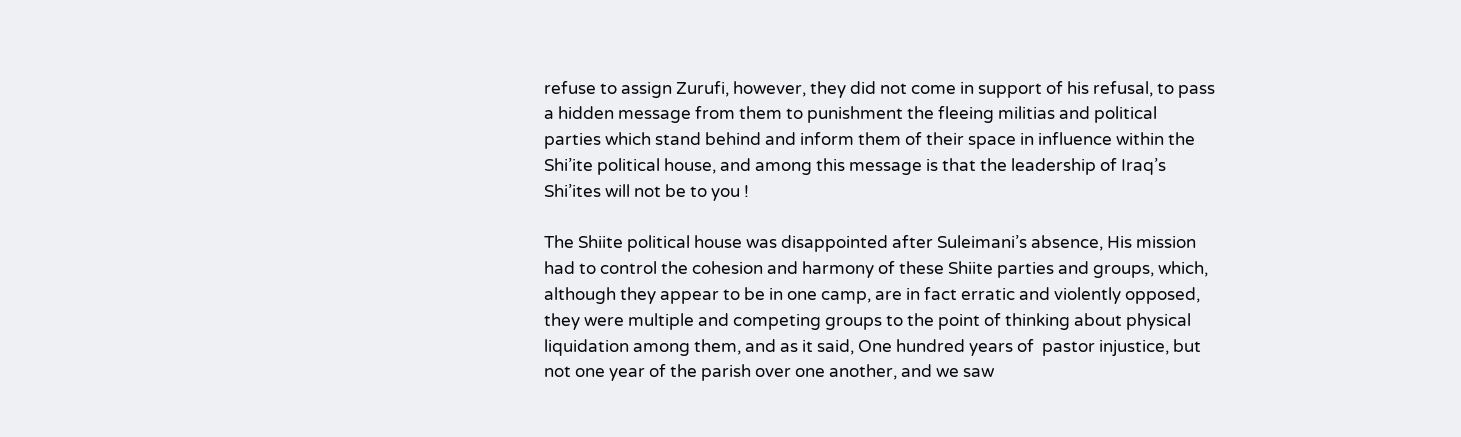refuse to assign Zurufi, however, they did not come in support of his refusal, to pass a hidden message from them to punishment the fleeing militias and political parties which stand behind and inform them of their space in influence within the Shi’ite political house, and among this message is that the leadership of Iraq’s Shi’ites will not be to you !

The Shiite political house was disappointed after Suleimani’s absence, His mission had to control the cohesion and harmony of these Shiite parties and groups, which, although they appear to be in one camp, are in fact erratic and violently opposed, they were multiple and competing groups to the point of thinking about physical liquidation among them, and as it said, One hundred years of  pastor injustice, but not one year of the parish over one another, and we saw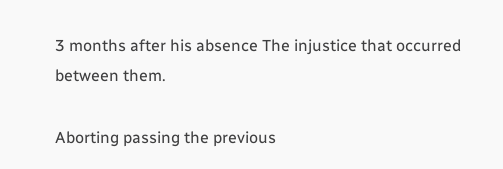3 months after his absence The injustice that occurred between them.

Aborting passing the previous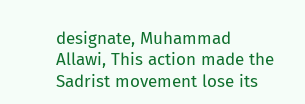designate, Muhammad Allawi, This action made the Sadrist movement lose its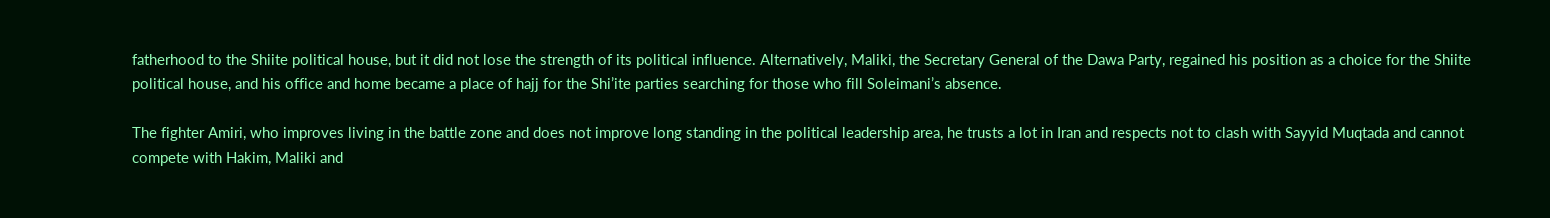fatherhood to the Shiite political house, but it did not lose the strength of its political influence. Alternatively, Maliki, the Secretary General of the Dawa Party, regained his position as a choice for the Shiite political house, and his office and home became a place of hajj for the Shi’ite parties searching for those who fill Soleimani’s absence.

The fighter Amiri, who improves living in the battle zone and does not improve long standing in the political leadership area, he trusts a lot in Iran and respects not to clash with Sayyid Muqtada and cannot compete with Hakim, Maliki and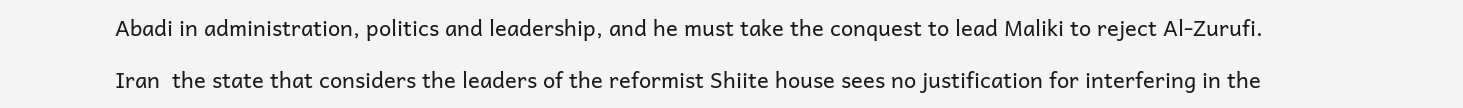Abadi in administration, politics and leadership, and he must take the conquest to lead Maliki to reject Al-Zurufi.

Iran  the state that considers the leaders of the reformist Shiite house sees no justification for interfering in the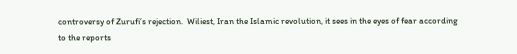controversy of Zurufi’s rejection.  Wiliest, Iran the Islamic revolution, it sees in the eyes of fear according to the reports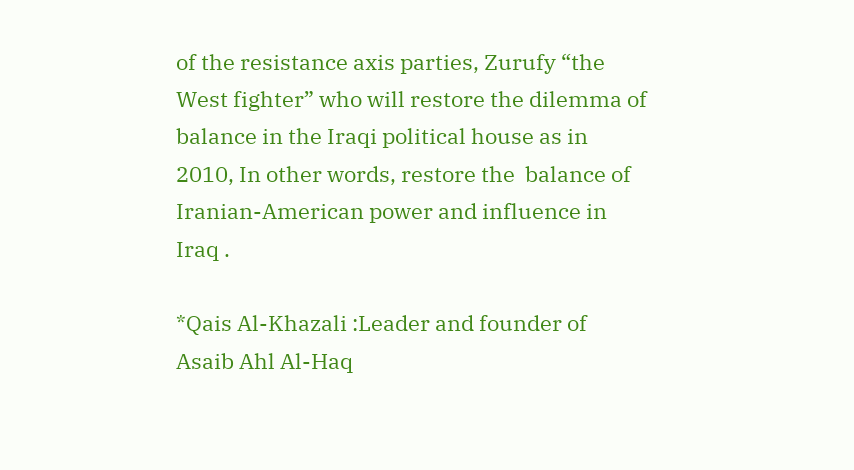of the resistance axis parties, Zurufy “the West fighter” who will restore the dilemma of balance in the Iraqi political house as in 2010, In other words, restore the  balance of Iranian-American power and influence in Iraq .

*Qais Al-Khazali :Leader and founder of Asaib Ahl Al-Haq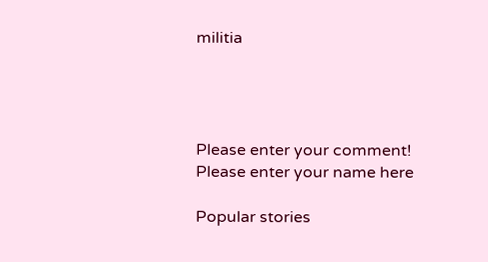militia




Please enter your comment!
Please enter your name here

Popular stories